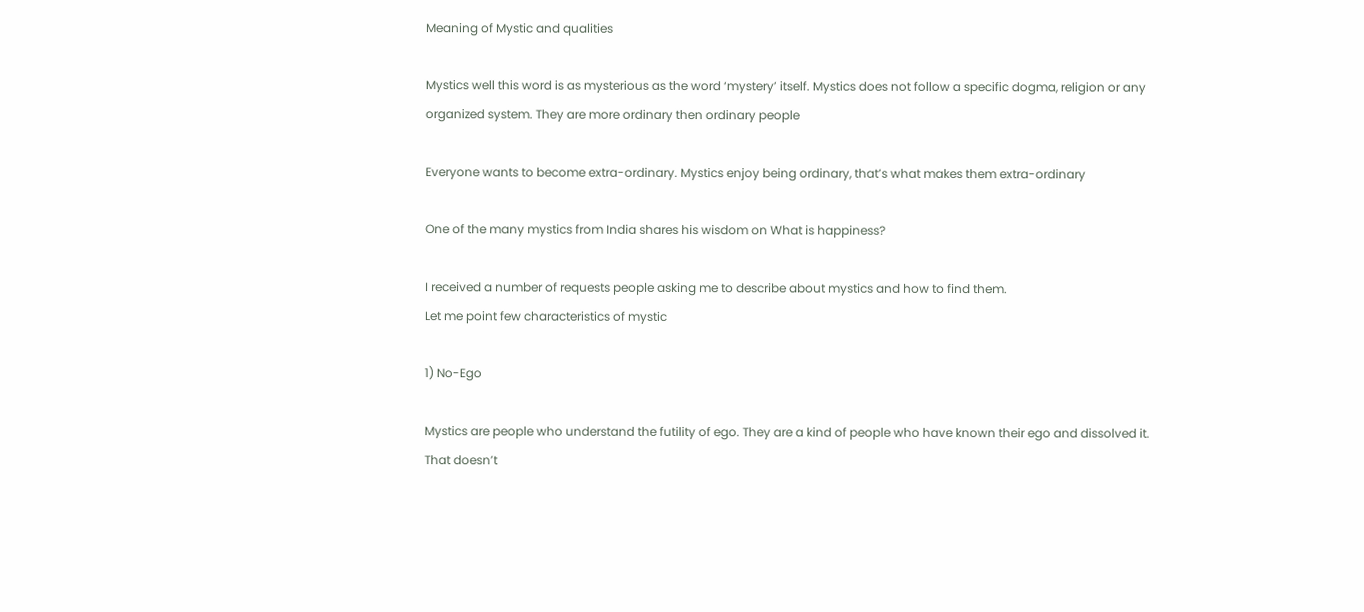Meaning of Mystic and qualities

Mystics well this word is as mysterious as the word ‘mystery’ itself. Mystics does not follow a specific dogma, religion or any organized system. They are more ordinary then ordinary people

Everyone wants to become extra-ordinary. Mystics enjoy being ordinary, that’s what makes them extra-ordinary

One of the many mystics from India shares his wisdom on What is happiness?

I received a number of requests people asking me to describe about mystics and how to find them.
Let me point few characteristics of mystic

1) No-Ego

Mystics are people who understand the futility of ego. They are a kind of people who have known their ego and dissolved it. That doesn’t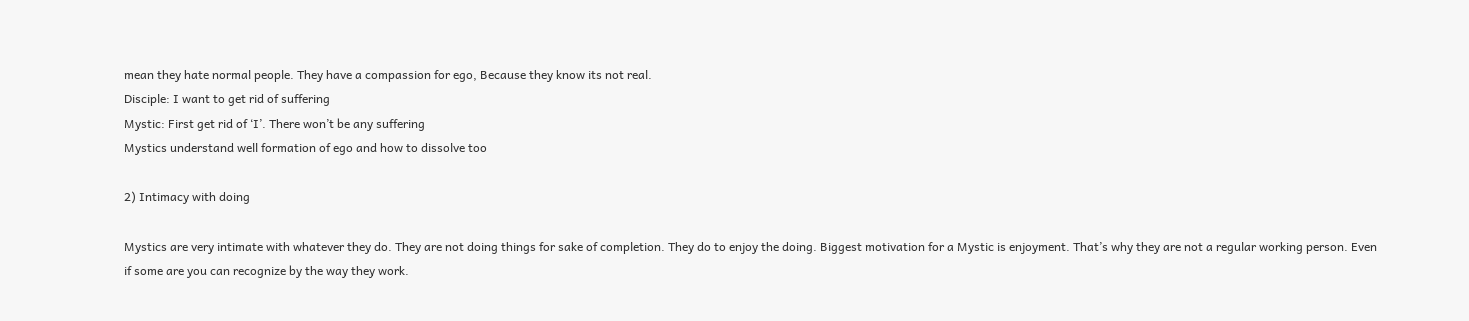mean they hate normal people. They have a compassion for ego, Because they know its not real.
Disciple: I want to get rid of suffering
Mystic: First get rid of ‘I’. There won’t be any suffering
Mystics understand well formation of ego and how to dissolve too

2) Intimacy with doing

Mystics are very intimate with whatever they do. They are not doing things for sake of completion. They do to enjoy the doing. Biggest motivation for a Mystic is enjoyment. That’s why they are not a regular working person. Even if some are you can recognize by the way they work.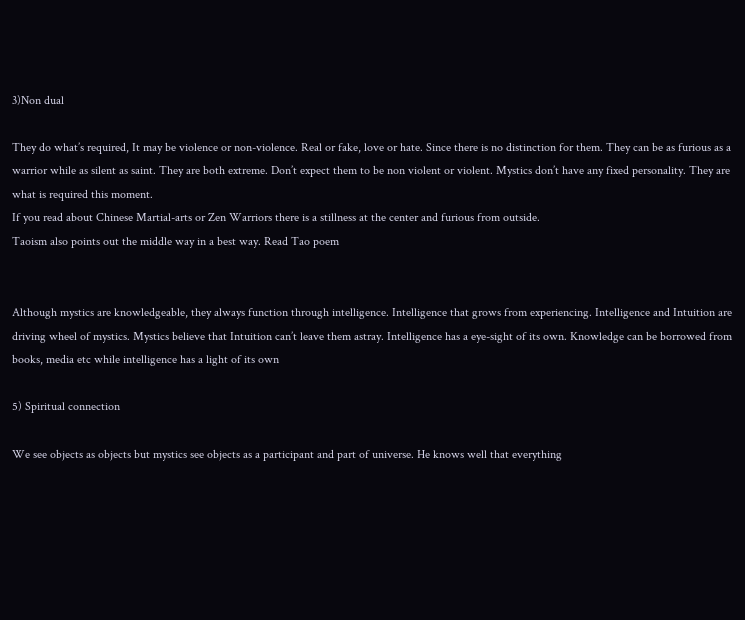3)Non dual

They do what’s required, It may be violence or non-violence. Real or fake, love or hate. Since there is no distinction for them. They can be as furious as a warrior while as silent as saint. They are both extreme. Don’t expect them to be non violent or violent. Mystics don’t have any fixed personality. They are what is required this moment.
If you read about Chinese Martial-arts or Zen Warriors there is a stillness at the center and furious from outside.
Taoism also points out the middle way in a best way. Read Tao poem


Although mystics are knowledgeable, they always function through intelligence. Intelligence that grows from experiencing. Intelligence and Intuition are driving wheel of mystics. Mystics believe that Intuition can’t leave them astray. Intelligence has a eye-sight of its own. Knowledge can be borrowed from books, media etc while intelligence has a light of its own

5) Spiritual connection

We see objects as objects but mystics see objects as a participant and part of universe. He knows well that everything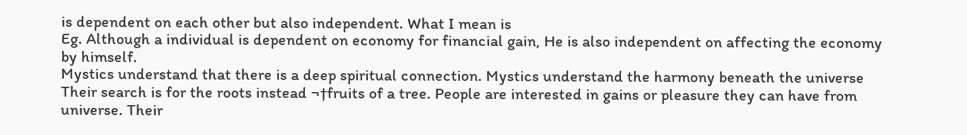is dependent on each other but also independent. What I mean is
Eg. Although a individual is dependent on economy for financial gain, He is also independent on affecting the economy by himself.
Mystics understand that there is a deep spiritual connection. Mystics understand the harmony beneath the universe
Their search is for the roots instead ¬†fruits of a tree. People are interested in gains or pleasure they can have from universe. Their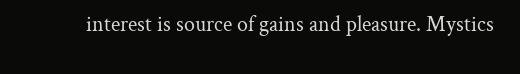interest is source of gains and pleasure. Mystics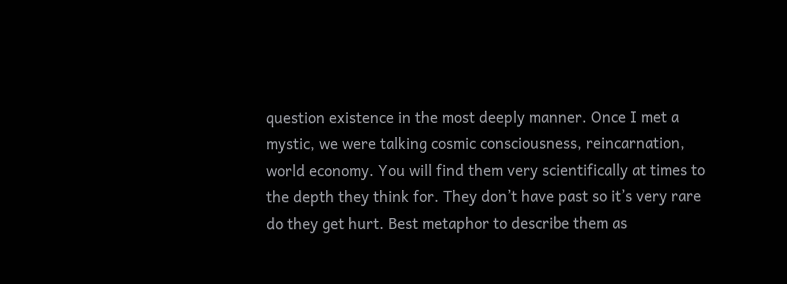question existence in the most deeply manner. Once I met a mystic, we were talking cosmic consciousness, reincarnation, world economy. You will find them very scientifically at times to the depth they think for. They don’t have past so it’s very rare do they get hurt. Best metaphor to describe them as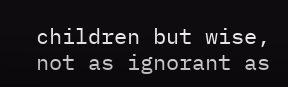children but wise, not as ignorant as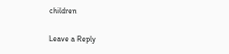children

Leave a Reply